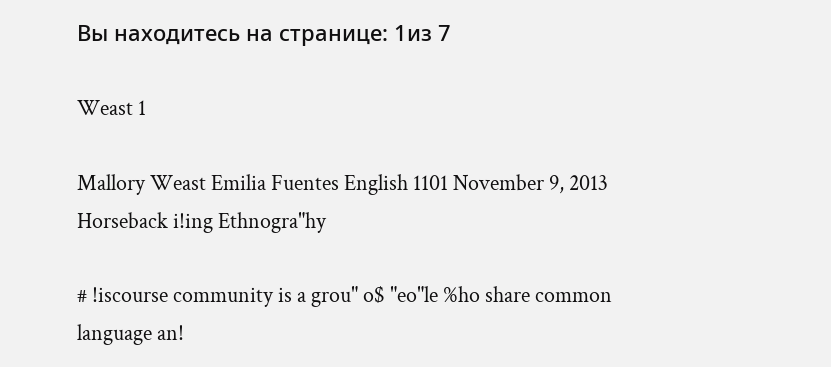Вы находитесь на странице: 1из 7

Weast 1

Mallory Weast Emilia Fuentes English 1101 November 9, 2013 Horseback i!ing Ethnogra"hy

# !iscourse community is a grou" o$ "eo"le %ho share common language an!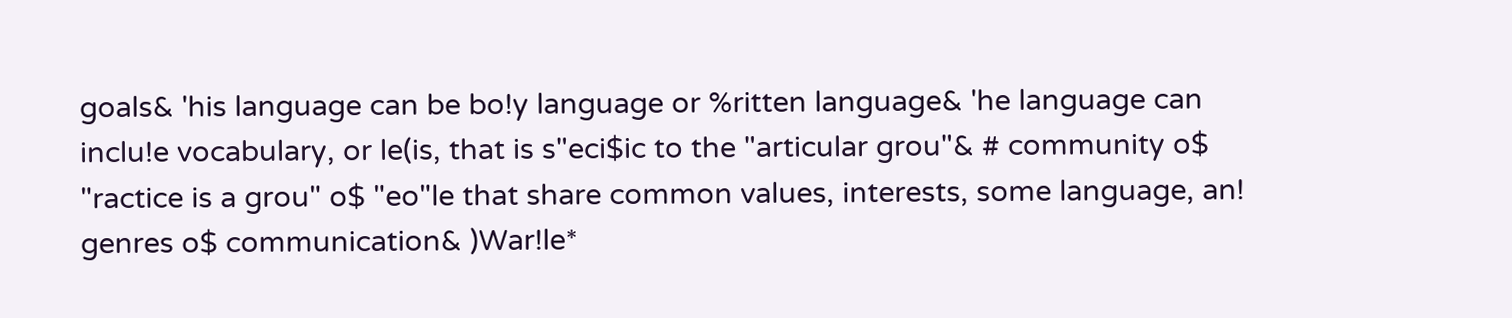goals& 'his language can be bo!y language or %ritten language& 'he language can inclu!e vocabulary, or le(is, that is s"eci$ic to the "articular grou"& # community o$ "ractice is a grou" o$ "eo"le that share common values, interests, some language, an! genres o$ communication& )War!le*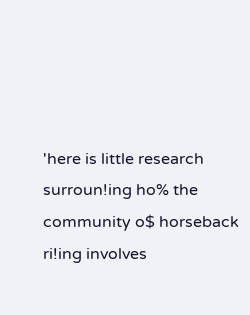'here is little research surroun!ing ho% the community o$ horseback ri!ing involves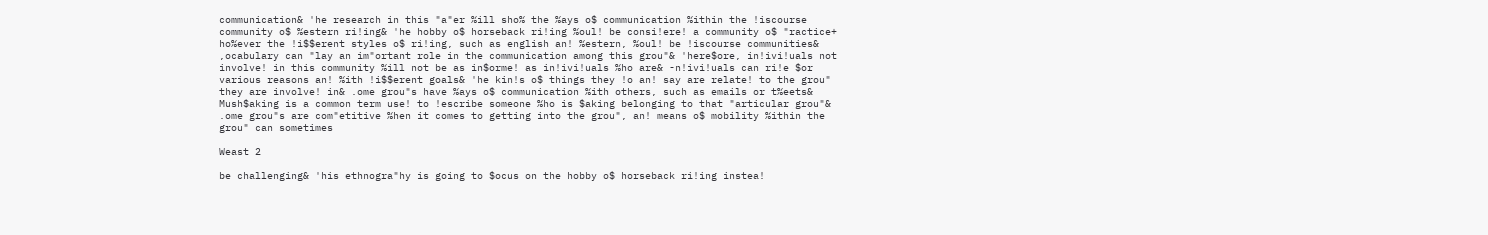communication& 'he research in this "a"er %ill sho% the %ays o$ communication %ithin the !iscourse community o$ %estern ri!ing& 'he hobby o$ horseback ri!ing %oul! be consi!ere! a community o$ "ractice+ ho%ever the !i$$erent styles o$ ri!ing, such as english an! %estern, %oul! be !iscourse communities& ,ocabulary can "lay an im"ortant role in the communication among this grou"& 'here$ore, in!ivi!uals not involve! in this community %ill not be as in$orme! as in!ivi!uals %ho are& -n!ivi!uals can ri!e $or various reasons an! %ith !i$$erent goals& 'he kin!s o$ things they !o an! say are relate! to the grou" they are involve! in& .ome grou"s have %ays o$ communication %ith others, such as emails or t%eets& Mush$aking is a common term use! to !escribe someone %ho is $aking belonging to that "articular grou"& .ome grou"s are com"etitive %hen it comes to getting into the grou", an! means o$ mobility %ithin the grou" can sometimes

Weast 2

be challenging& 'his ethnogra"hy is going to $ocus on the hobby o$ horseback ri!ing instea!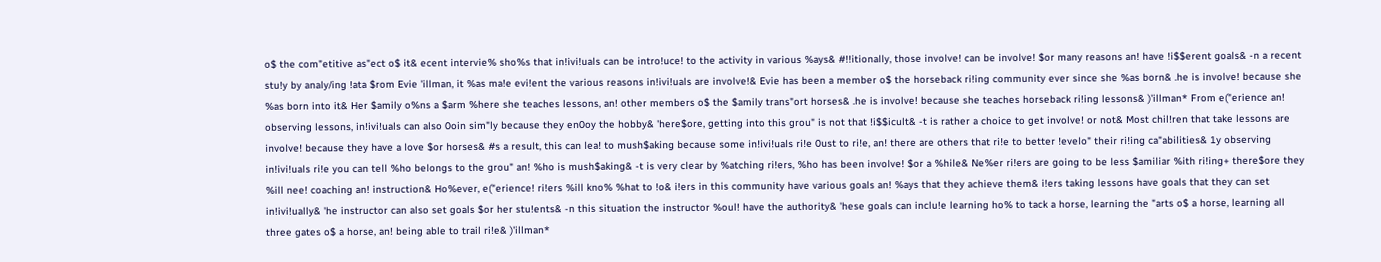o$ the com"etitive as"ect o$ it& ecent intervie% sho%s that in!ivi!uals can be intro!uce! to the activity in various %ays& #!!itionally, those involve! can be involve! $or many reasons an! have !i$$erent goals& -n a recent stu!y by analy/ing !ata $rom Evie 'illman, it %as ma!e evi!ent the various reasons in!ivi!uals are involve!& Evie has been a member o$ the horseback ri!ing community ever since she %as born& .he is involve! because she %as born into it& Her $amily o%ns a $arm %here she teaches lessons, an! other members o$ the $amily trans"ort horses& .he is involve! because she teaches horseback ri!ing lessons& )'illman* From e("erience an! observing lessons, in!ivi!uals can also 0oin sim"ly because they en0oy the hobby& 'here$ore, getting into this grou" is not that !i$$icult& -t is rather a choice to get involve! or not& Most chil!ren that take lessons are involve! because they have a love $or horses& #s a result, this can lea! to mush$aking because some in!ivi!uals ri!e 0ust to ri!e, an! there are others that ri!e to better !evelo" their ri!ing ca"abilities& 1y observing in!ivi!uals ri!e you can tell %ho belongs to the grou" an! %ho is mush$aking& -t is very clear by %atching ri!ers, %ho has been involve! $or a %hile& Ne%er ri!ers are going to be less $amiliar %ith ri!ing+ there$ore they %ill nee! coaching an! instruction& Ho%ever, e("erience! ri!ers %ill kno% %hat to !o& i!ers in this community have various goals an! %ays that they achieve them& i!ers taking lessons have goals that they can set in!ivi!ually& 'he instructor can also set goals $or her stu!ents& -n this situation the instructor %oul! have the authority& 'hese goals can inclu!e learning ho% to tack a horse, learning the "arts o$ a horse, learning all three gates o$ a horse, an! being able to trail ri!e& )'illman*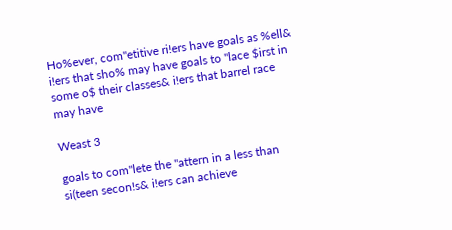Ho%ever, com"etitive ri!ers have goals as %ell& i!ers that sho% may have goals to "lace $irst in some o$ their classes& i!ers that barrel race may have

Weast 3

goals to com"lete the "attern in a less than si(teen secon!s& i!ers can achieve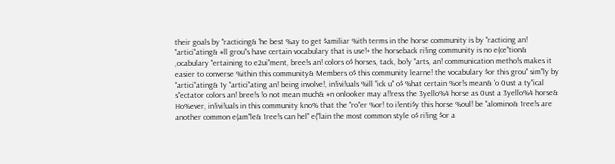their goals by "racticing& 'he best %ay to get $amiliar %ith terms in the horse community is by "racticing an! "artici"ating& #ll grou"s have certain vocabulary that is use!+ the horseback ri!ing community is no e(ce"tion& ,ocabulary "ertaining to e2ui"ment, bree!s an! colors o$ horses, tack, bo!y "arts, an! communication metho!s makes it easier to converse %ithin this community& Members o$ this community learne! the vocabulary $or this grou" sim"ly by "artici"ating& 1y "artici"ating an! being involve!, in!ivi!uals %ill "ick u" o$ %hat certain %or!s mean& 'o 0ust a ty"ical s"ectator colors an! bree!s !o not mean much& #n onlooker may a!!ress the 3yello%4 horse as 0ust a 3yello%4 horse& Ho%ever, in!ivi!uals in this community kno% that the "ro"er %or! to i!enti$y this horse %oul! be "alomino& 1ree!s are another common e(am"le& 1ree!s can hel" e("lain the most common style o$ ri!ing $or a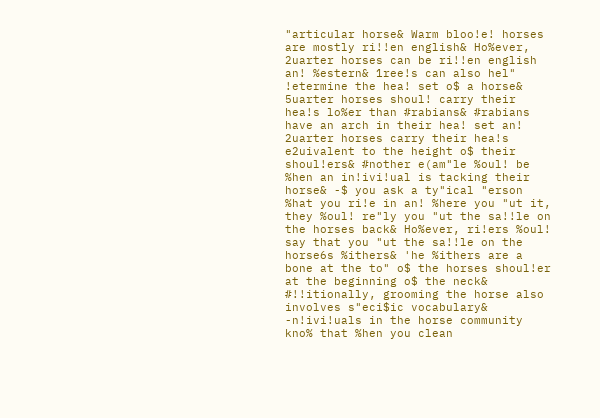"articular horse& Warm bloo!e! horses are mostly ri!!en english& Ho%ever, 2uarter horses can be ri!!en english an! %estern& 1ree!s can also hel" !etermine the hea! set o$ a horse& 5uarter horses shoul! carry their hea!s lo%er than #rabians& #rabians have an arch in their hea! set an! 2uarter horses carry their hea!s e2uivalent to the height o$ their shoul!ers& #nother e(am"le %oul! be %hen an in!ivi!ual is tacking their horse& -$ you ask a ty"ical "erson %hat you ri!e in an! %here you "ut it, they %oul! re"ly you "ut the sa!!le on the horses back& Ho%ever, ri!ers %oul! say that you "ut the sa!!le on the horse6s %ithers& 'he %ithers are a bone at the to" o$ the horses shoul!er at the beginning o$ the neck& #!!itionally, grooming the horse also involves s"eci$ic vocabulary& -n!ivi!uals in the horse community kno% that %hen you clean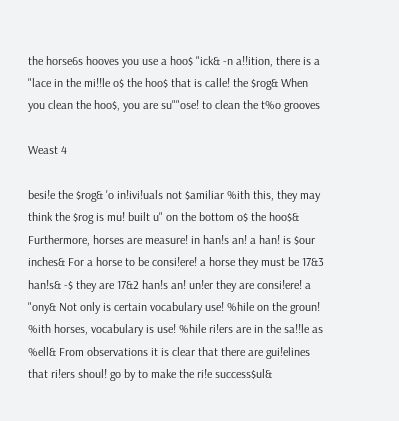the horse6s hooves you use a hoo$ "ick& -n a!!ition, there is a "lace in the mi!!le o$ the hoo$ that is calle! the $rog& When you clean the hoo$, you are su""ose! to clean the t%o grooves

Weast 4

besi!e the $rog& 'o in!ivi!uals not $amiliar %ith this, they may think the $rog is mu! built u" on the bottom o$ the hoo$& Furthermore, horses are measure! in han!s an! a han! is $our inches& For a horse to be consi!ere! a horse they must be 17&3 han!s& -$ they are 17&2 han!s an! un!er they are consi!ere! a "ony& Not only is certain vocabulary use! %hile on the groun! %ith horses, vocabulary is use! %hile ri!ers are in the sa!!le as %ell& From observations it is clear that there are gui!elines that ri!ers shoul! go by to make the ri!e success$ul&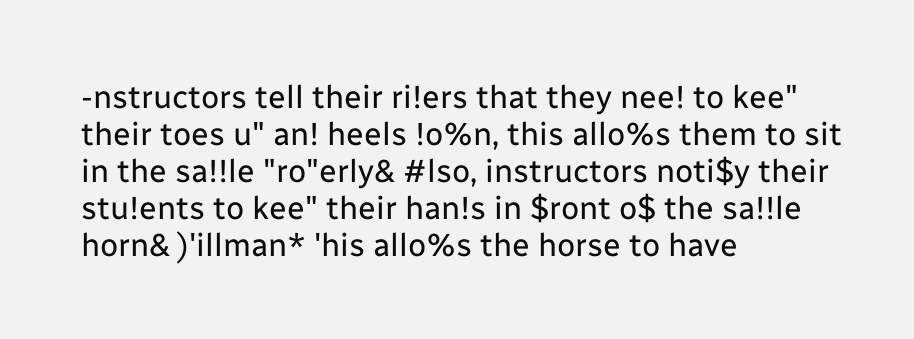-nstructors tell their ri!ers that they nee! to kee" their toes u" an! heels !o%n, this allo%s them to sit in the sa!!le "ro"erly& #lso, instructors noti$y their stu!ents to kee" their han!s in $ront o$ the sa!!le horn& )'illman* 'his allo%s the horse to have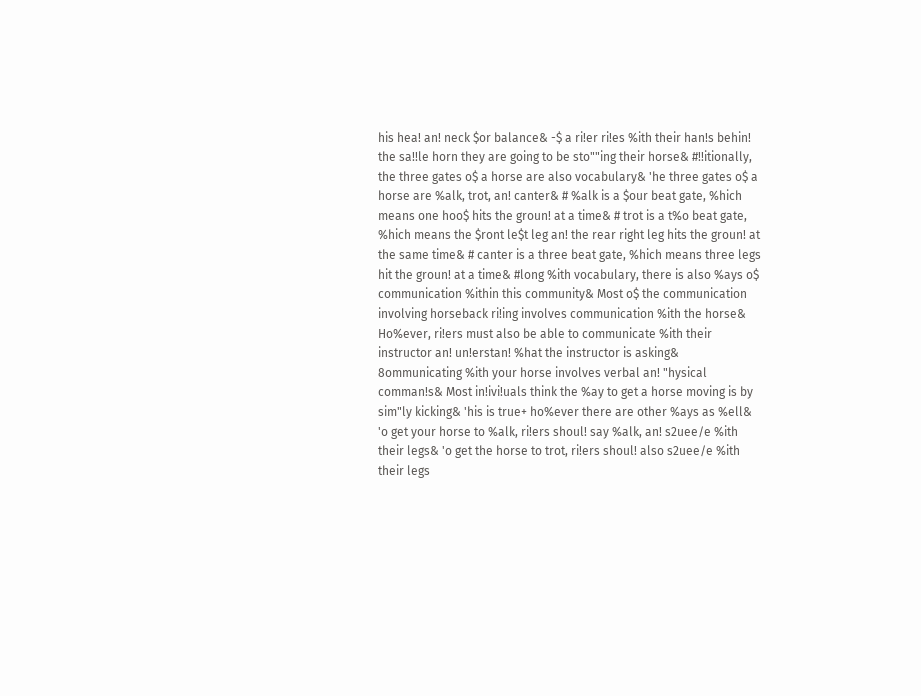his hea! an! neck $or balance& -$ a ri!er ri!es %ith their han!s behin! the sa!!le horn they are going to be sto""ing their horse& #!!itionally, the three gates o$ a horse are also vocabulary& 'he three gates o$ a horse are %alk, trot, an! canter& # %alk is a $our beat gate, %hich means one hoo$ hits the groun! at a time& # trot is a t%o beat gate, %hich means the $ront le$t leg an! the rear right leg hits the groun! at the same time& # canter is a three beat gate, %hich means three legs hit the groun! at a time& #long %ith vocabulary, there is also %ays o$ communication %ithin this community& Most o$ the communication involving horseback ri!ing involves communication %ith the horse& Ho%ever, ri!ers must also be able to communicate %ith their instructor an! un!erstan! %hat the instructor is asking& 8ommunicating %ith your horse involves verbal an! "hysical comman!s& Most in!ivi!uals think the %ay to get a horse moving is by sim"ly kicking& 'his is true+ ho%ever there are other %ays as %ell& 'o get your horse to %alk, ri!ers shoul! say %alk, an! s2uee/e %ith their legs& 'o get the horse to trot, ri!ers shoul! also s2uee/e %ith their legs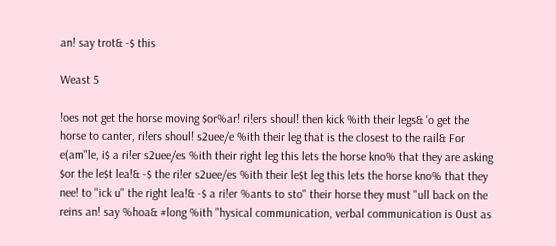an! say trot& -$ this

Weast 5

!oes not get the horse moving $or%ar! ri!ers shoul! then kick %ith their legs& 'o get the horse to canter, ri!ers shoul! s2uee/e %ith their leg that is the closest to the rail& For e(am"le, i$ a ri!er s2uee/es %ith their right leg this lets the horse kno% that they are asking $or the le$t lea!& -$ the ri!er s2uee/es %ith their le$t leg this lets the horse kno% that they nee! to "ick u" the right lea!& -$ a ri!er %ants to sto" their horse they must "ull back on the reins an! say %hoa& #long %ith "hysical communication, verbal communication is 0ust as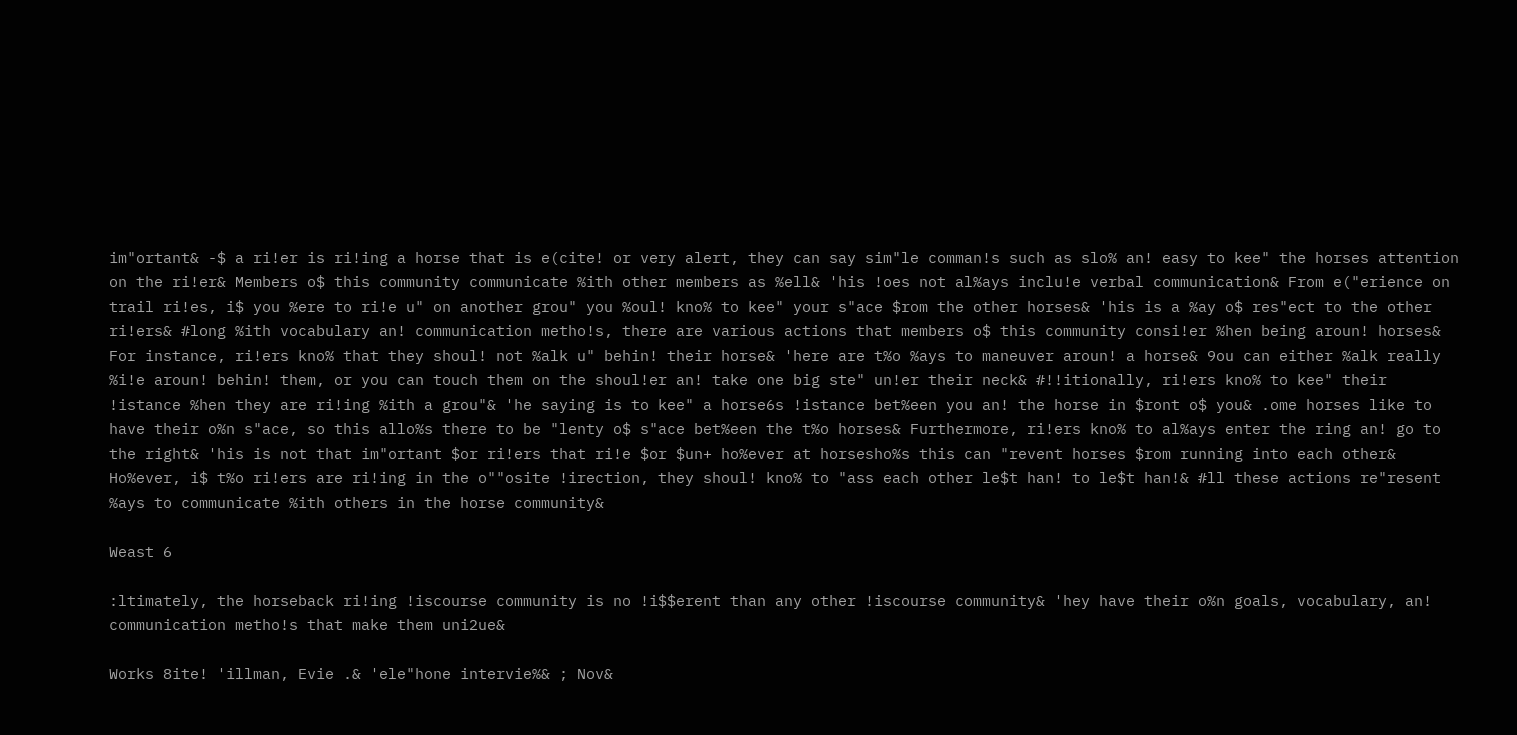im"ortant& -$ a ri!er is ri!ing a horse that is e(cite! or very alert, they can say sim"le comman!s such as slo% an! easy to kee" the horses attention on the ri!er& Members o$ this community communicate %ith other members as %ell& 'his !oes not al%ays inclu!e verbal communication& From e("erience on trail ri!es, i$ you %ere to ri!e u" on another grou" you %oul! kno% to kee" your s"ace $rom the other horses& 'his is a %ay o$ res"ect to the other ri!ers& #long %ith vocabulary an! communication metho!s, there are various actions that members o$ this community consi!er %hen being aroun! horses& For instance, ri!ers kno% that they shoul! not %alk u" behin! their horse& 'here are t%o %ays to maneuver aroun! a horse& 9ou can either %alk really %i!e aroun! behin! them, or you can touch them on the shoul!er an! take one big ste" un!er their neck& #!!itionally, ri!ers kno% to kee" their !istance %hen they are ri!ing %ith a grou"& 'he saying is to kee" a horse6s !istance bet%een you an! the horse in $ront o$ you& .ome horses like to have their o%n s"ace, so this allo%s there to be "lenty o$ s"ace bet%een the t%o horses& Furthermore, ri!ers kno% to al%ays enter the ring an! go to the right& 'his is not that im"ortant $or ri!ers that ri!e $or $un+ ho%ever at horsesho%s this can "revent horses $rom running into each other& Ho%ever, i$ t%o ri!ers are ri!ing in the o""osite !irection, they shoul! kno% to "ass each other le$t han! to le$t han!& #ll these actions re"resent %ays to communicate %ith others in the horse community&

Weast 6

:ltimately, the horseback ri!ing !iscourse community is no !i$$erent than any other !iscourse community& 'hey have their o%n goals, vocabulary, an! communication metho!s that make them uni2ue&

Works 8ite! 'illman, Evie .& 'ele"hone intervie%& ; Nov&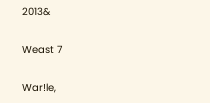2013&

Weast 7

War!le,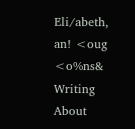Eli/abeth, an! <oug <o%ns& Writing About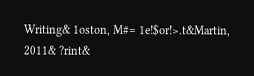Writing& 1oston, M#= 1e!$or!>.t&Martin, 2011& ?rint&